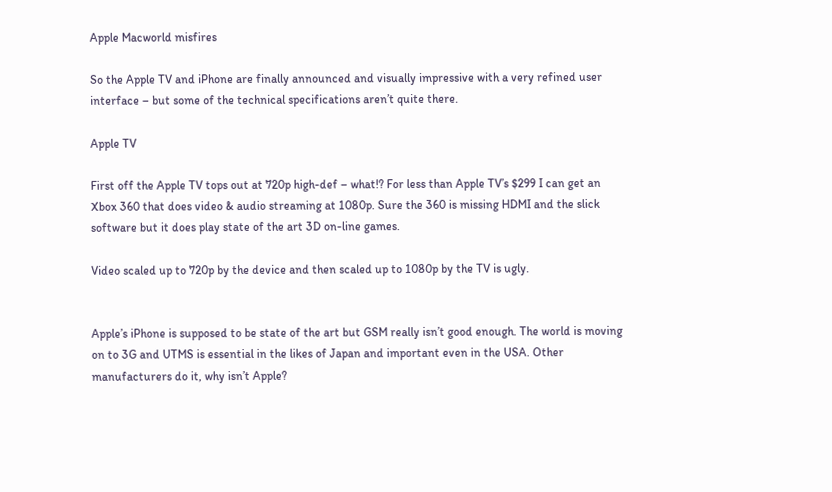Apple Macworld misfires

So the Apple TV and iPhone are finally announced and visually impressive with a very refined user interface – but some of the technical specifications aren’t quite there.

Apple TV

First off the Apple TV tops out at 720p high-def – what!? For less than Apple TV’s $299 I can get an Xbox 360 that does video & audio streaming at 1080p. Sure the 360 is missing HDMI and the slick software but it does play state of the art 3D on-line games.

Video scaled up to 720p by the device and then scaled up to 1080p by the TV is ugly.


Apple’s iPhone is supposed to be state of the art but GSM really isn’t good enough. The world is moving on to 3G and UTMS is essential in the likes of Japan and important even in the USA. Other manufacturers do it, why isn’t Apple?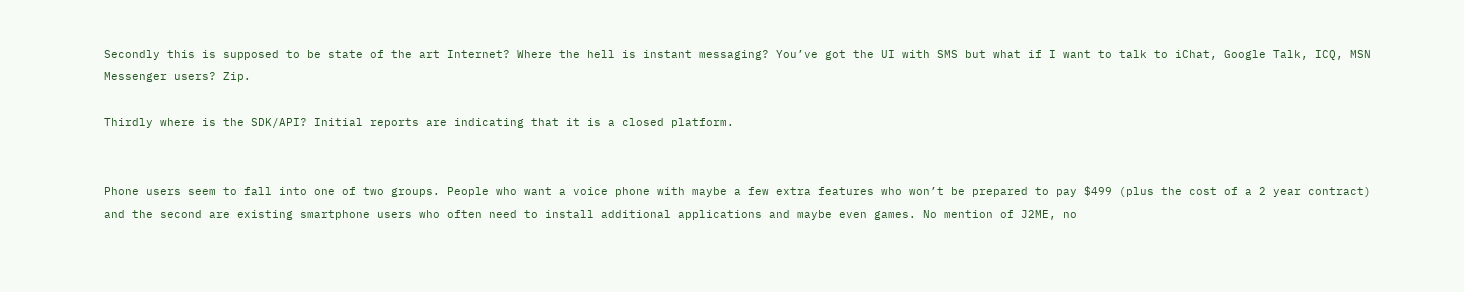Secondly this is supposed to be state of the art Internet? Where the hell is instant messaging? You’ve got the UI with SMS but what if I want to talk to iChat, Google Talk, ICQ, MSN Messenger users? Zip.

Thirdly where is the SDK/API? Initial reports are indicating that it is a closed platform.


Phone users seem to fall into one of two groups. People who want a voice phone with maybe a few extra features who won’t be prepared to pay $499 (plus the cost of a 2 year contract) and the second are existing smartphone users who often need to install additional applications and maybe even games. No mention of J2ME, no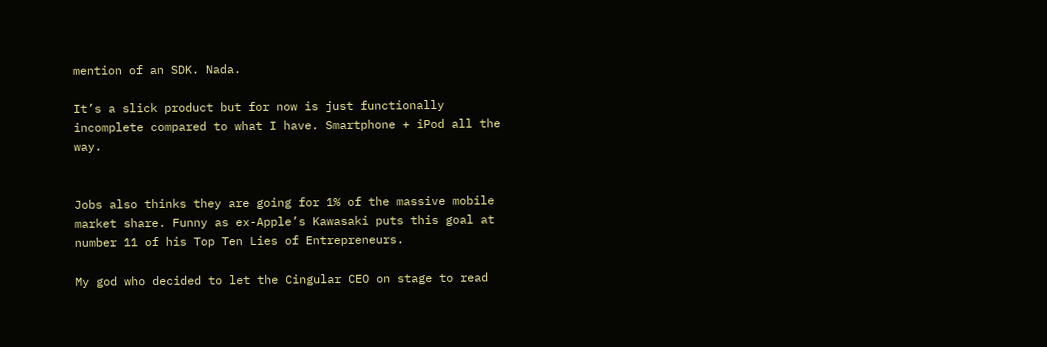mention of an SDK. Nada.

It’s a slick product but for now is just functionally incomplete compared to what I have. Smartphone + iPod all the way.


Jobs also thinks they are going for 1% of the massive mobile market share. Funny as ex-Apple’s Kawasaki puts this goal at number 11 of his Top Ten Lies of Entrepreneurs.

My god who decided to let the Cingular CEO on stage to read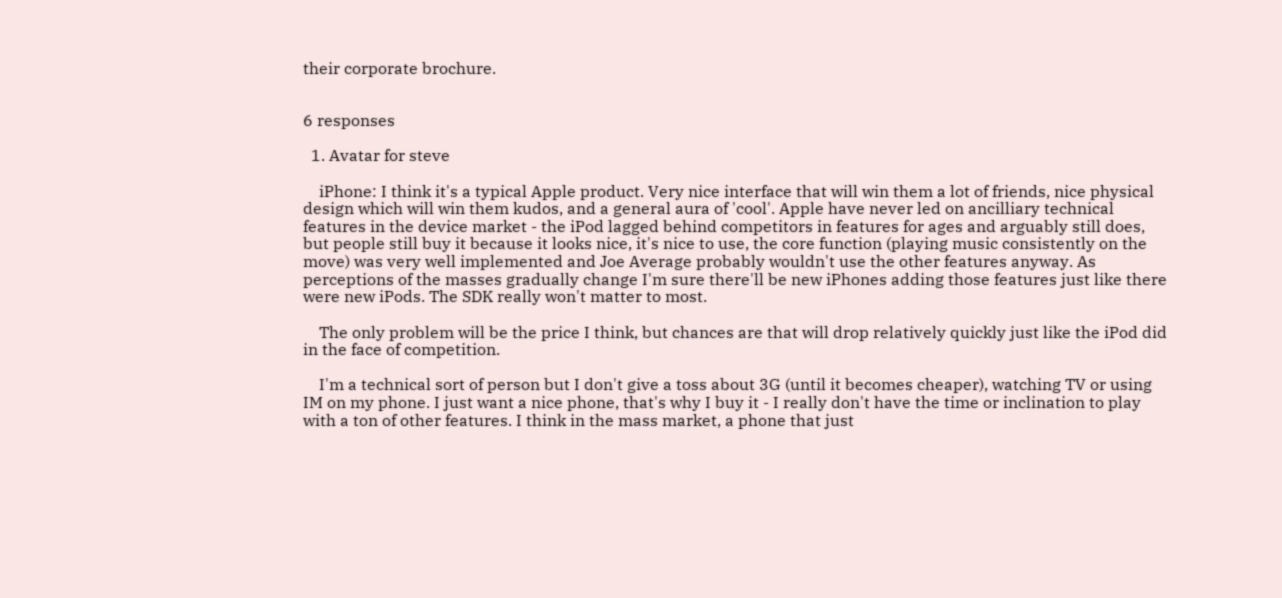their corporate brochure.


6 responses

  1. Avatar for steve

    iPhone: I think it's a typical Apple product. Very nice interface that will win them a lot of friends, nice physical design which will win them kudos, and a general aura of 'cool'. Apple have never led on ancilliary technical features in the device market - the iPod lagged behind competitors in features for ages and arguably still does, but people still buy it because it looks nice, it's nice to use, the core function (playing music consistently on the move) was very well implemented and Joe Average probably wouldn't use the other features anyway. As perceptions of the masses gradually change I'm sure there'll be new iPhones adding those features just like there were new iPods. The SDK really won't matter to most.

    The only problem will be the price I think, but chances are that will drop relatively quickly just like the iPod did in the face of competition.

    I'm a technical sort of person but I don't give a toss about 3G (until it becomes cheaper), watching TV or using IM on my phone. I just want a nice phone, that's why I buy it - I really don't have the time or inclination to play with a ton of other features. I think in the mass market, a phone that just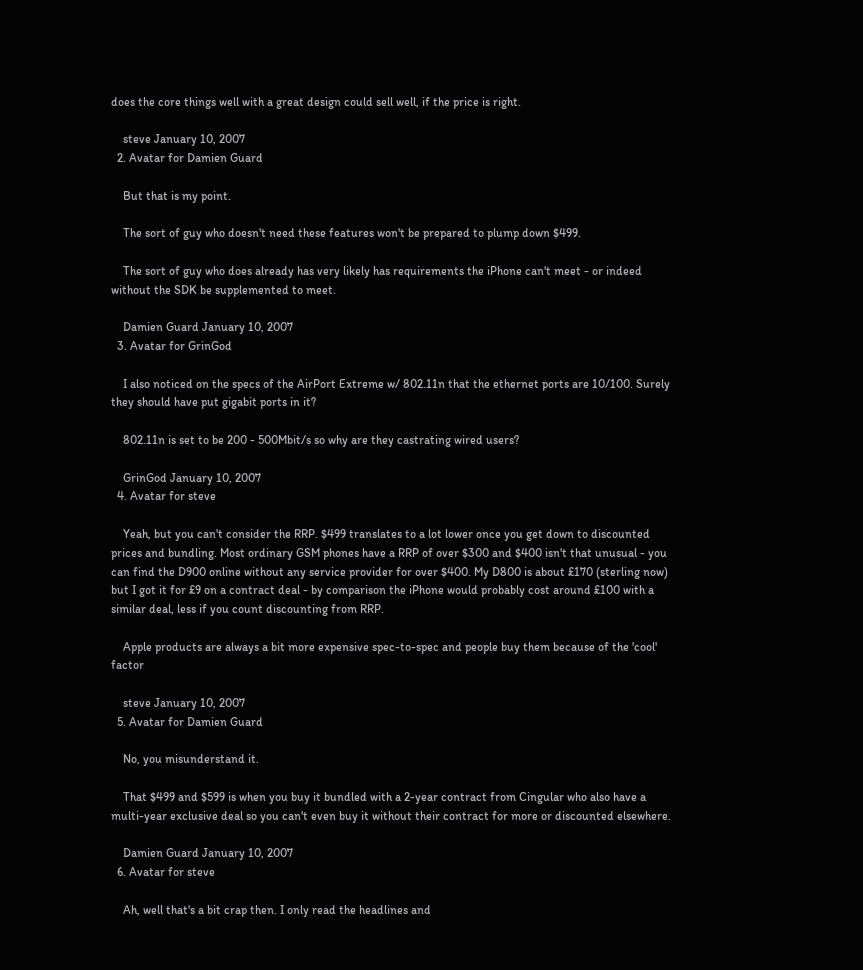does the core things well with a great design could sell well, if the price is right.

    steve January 10, 2007
  2. Avatar for Damien Guard

    But that is my point.

    The sort of guy who doesn't need these features won't be prepared to plump down $499.

    The sort of guy who does already has very likely has requirements the iPhone can't meet - or indeed without the SDK be supplemented to meet.

    Damien Guard January 10, 2007
  3. Avatar for GrinGod

    I also noticed on the specs of the AirPort Extreme w/ 802.11n that the ethernet ports are 10/100. Surely they should have put gigabit ports in it?

    802.11n is set to be 200 - 500Mbit/s so why are they castrating wired users?

    GrinGod January 10, 2007
  4. Avatar for steve

    Yeah, but you can't consider the RRP. $499 translates to a lot lower once you get down to discounted prices and bundling. Most ordinary GSM phones have a RRP of over $300 and $400 isn't that unusual - you can find the D900 online without any service provider for over $400. My D800 is about £170 (sterling now) but I got it for £9 on a contract deal - by comparison the iPhone would probably cost around £100 with a similar deal, less if you count discounting from RRP.

    Apple products are always a bit more expensive spec-to-spec and people buy them because of the 'cool' factor

    steve January 10, 2007
  5. Avatar for Damien Guard

    No, you misunderstand it.

    That $499 and $599 is when you buy it bundled with a 2-year contract from Cingular who also have a multi-year exclusive deal so you can't even buy it without their contract for more or discounted elsewhere.

    Damien Guard January 10, 2007
  6. Avatar for steve

    Ah, well that's a bit crap then. I only read the headlines and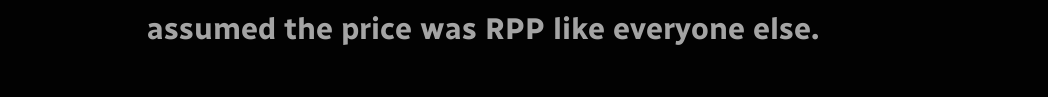assumed the price was RPP like everyone else.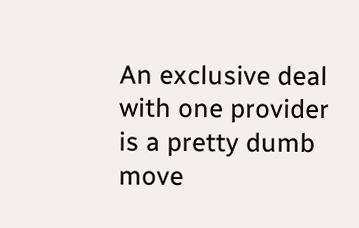An exclusive deal with one provider is a pretty dumb move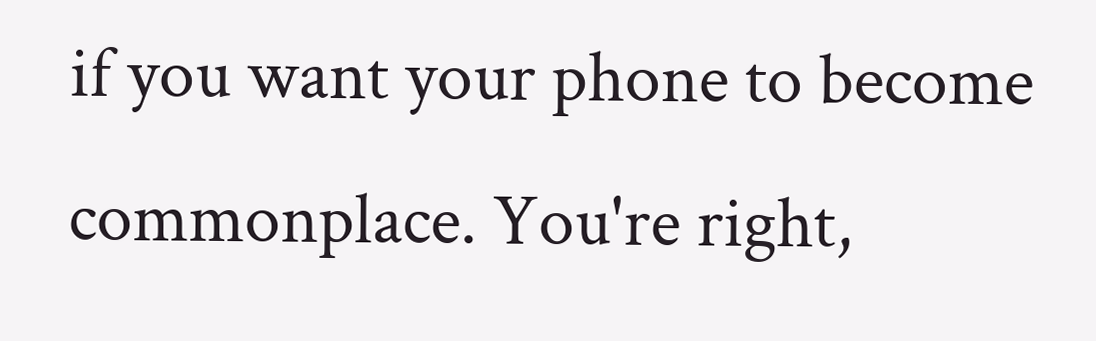if you want your phone to become commonplace. You're right,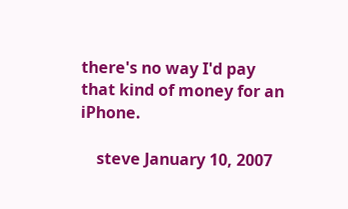there's no way I'd pay that kind of money for an iPhone.

    steve January 10, 2007